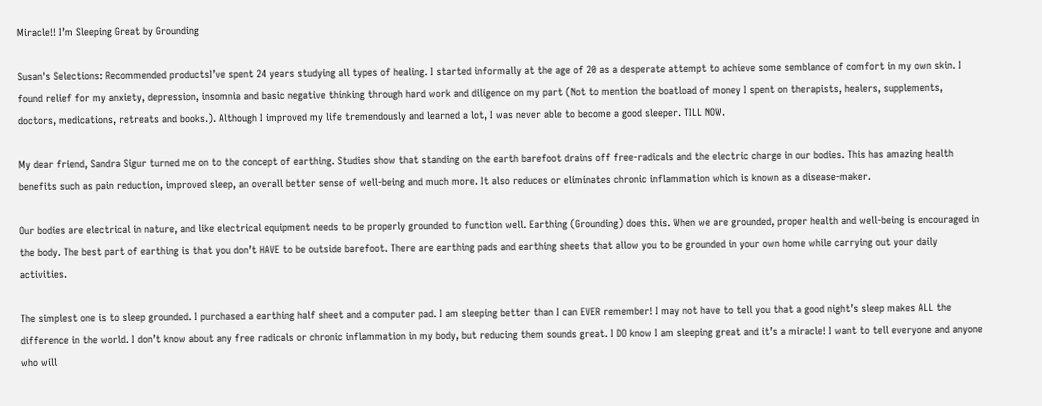Miracle!! I’m Sleeping Great by Grounding

Susan's Selections: Recommended productsI’ve spent 24 years studying all types of healing. I started informally at the age of 20 as a desperate attempt to achieve some semblance of comfort in my own skin. I found relief for my anxiety, depression, insomnia and basic negative thinking through hard work and diligence on my part (Not to mention the boatload of money I spent on therapists, healers, supplements, doctors, medications, retreats and books.). Although I improved my life tremendously and learned a lot, I was never able to become a good sleeper. TILL NOW.

My dear friend, Sandra Sigur turned me on to the concept of earthing. Studies show that standing on the earth barefoot drains off free-radicals and the electric charge in our bodies. This has amazing health benefits such as pain reduction, improved sleep, an overall better sense of well-being and much more. It also reduces or eliminates chronic inflammation which is known as a disease-maker.

Our bodies are electrical in nature, and like electrical equipment needs to be properly grounded to function well. Earthing (Grounding) does this. When we are grounded, proper health and well-being is encouraged in the body. The best part of earthing is that you don’t HAVE to be outside barefoot. There are earthing pads and earthing sheets that allow you to be grounded in your own home while carrying out your daily activities.

The simplest one is to sleep grounded. I purchased a earthing half sheet and a computer pad. I am sleeping better than I can EVER remember! I may not have to tell you that a good night’s sleep makes ALL the difference in the world. I don’t know about any free radicals or chronic inflammation in my body, but reducing them sounds great. I DO know I am sleeping great and it’s a miracle! I want to tell everyone and anyone who will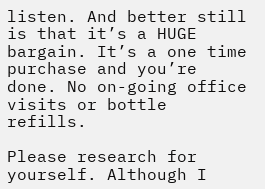listen. And better still is that it’s a HUGE bargain. It’s a one time purchase and you’re done. No on-going office visits or bottle refills.

Please research for yourself. Although I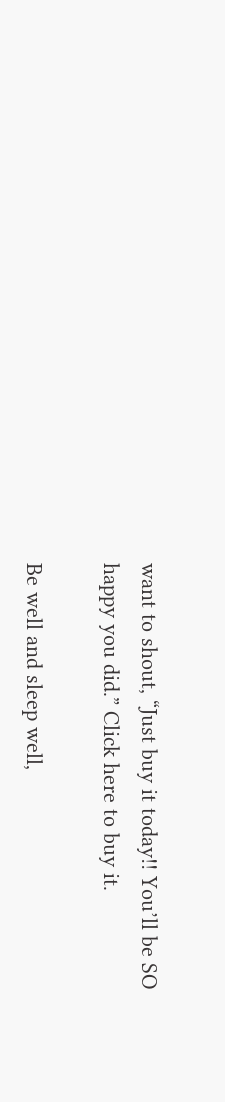want to shout, “Just buy it today!! You’ll be SO happy you did.” Click here to buy it.

Be well and sleep well,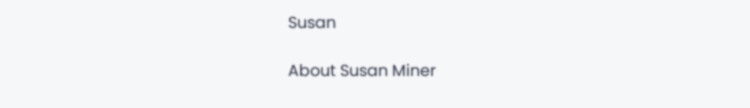Susan

About Susan Miner